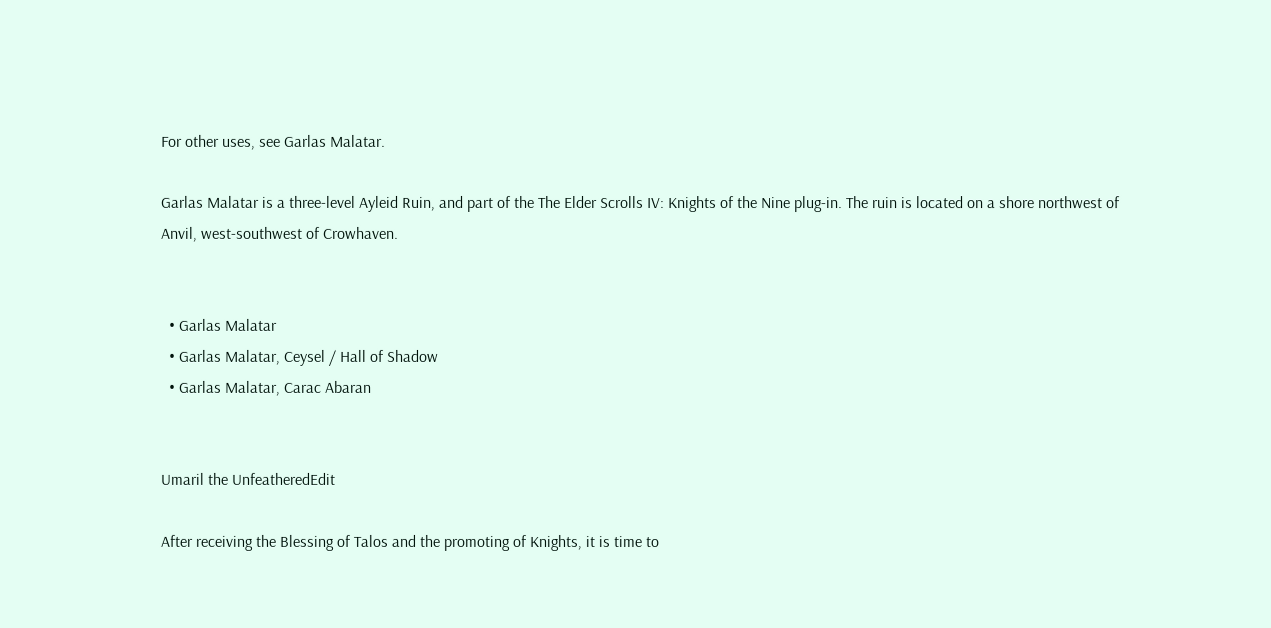For other uses, see Garlas Malatar.

Garlas Malatar is a three-level Ayleid Ruin, and part of the The Elder Scrolls IV: Knights of the Nine plug-in. The ruin is located on a shore northwest of Anvil, west-southwest of Crowhaven.


  • Garlas Malatar
  • Garlas Malatar, Ceysel / Hall of Shadow
  • Garlas Malatar, Carac Abaran


Umaril the UnfeatheredEdit

After receiving the Blessing of Talos and the promoting of Knights, it is time to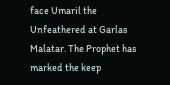face Umaril the Unfeathered at Garlas Malatar. The Prophet has marked the keep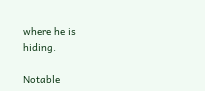where he is hiding.

Notable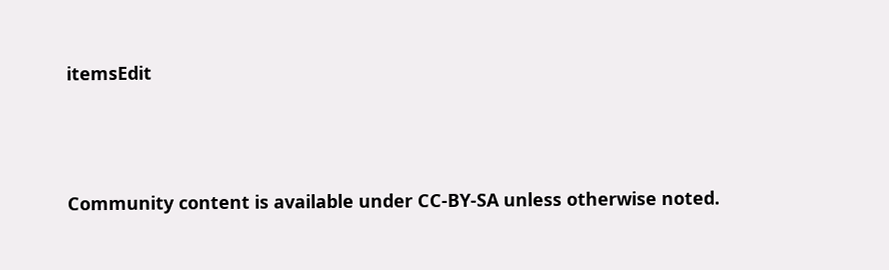itemsEdit



Community content is available under CC-BY-SA unless otherwise noted.